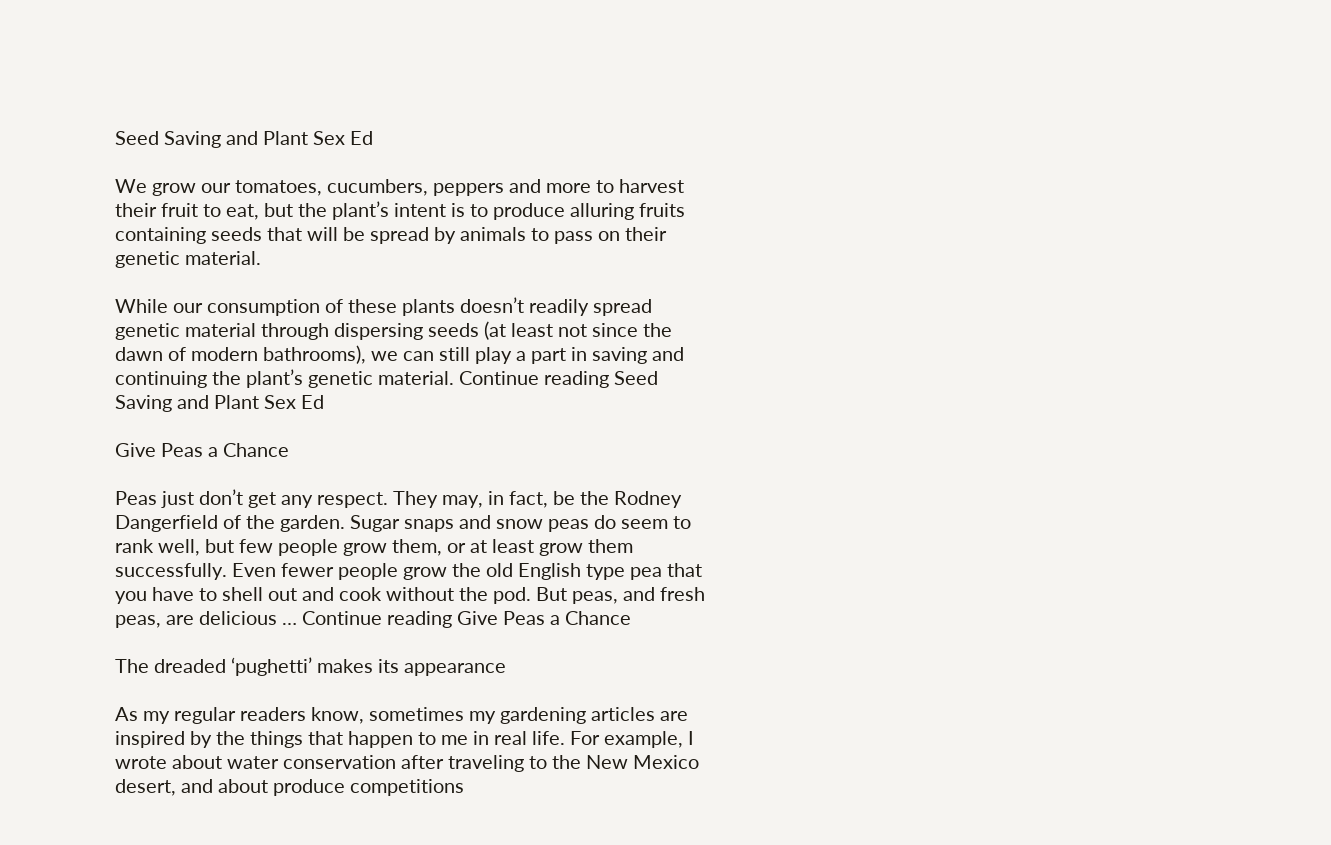Seed Saving and Plant Sex Ed

We grow our tomatoes, cucumbers, peppers and more to harvest their fruit to eat, but the plant’s intent is to produce alluring fruits containing seeds that will be spread by animals to pass on their genetic material.

While our consumption of these plants doesn’t readily spread genetic material through dispersing seeds (at least not since the dawn of modern bathrooms), we can still play a part in saving and continuing the plant’s genetic material. Continue reading Seed Saving and Plant Sex Ed

Give Peas a Chance

Peas just don’t get any respect. They may, in fact, be the Rodney Dangerfield of the garden. Sugar snaps and snow peas do seem to rank well, but few people grow them, or at least grow them successfully. Even fewer people grow the old English type pea that you have to shell out and cook without the pod. But peas, and fresh peas, are delicious … Continue reading Give Peas a Chance

The dreaded ‘pughetti’ makes its appearance

As my regular readers know, sometimes my gardening articles are inspired by the things that happen to me in real life. For example, I wrote about water conservation after traveling to the New Mexico desert, and about produce competitions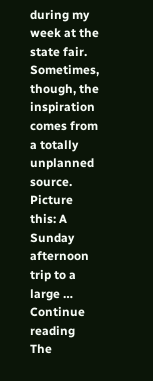during my week at the state fair. Sometimes, though, the inspiration comes from a totally unplanned source. Picture this: A Sunday afternoon trip to a large … Continue reading The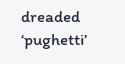dreaded ‘pughetti’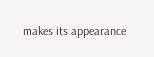makes its appearance